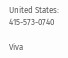United States: 415-573-0740

Viva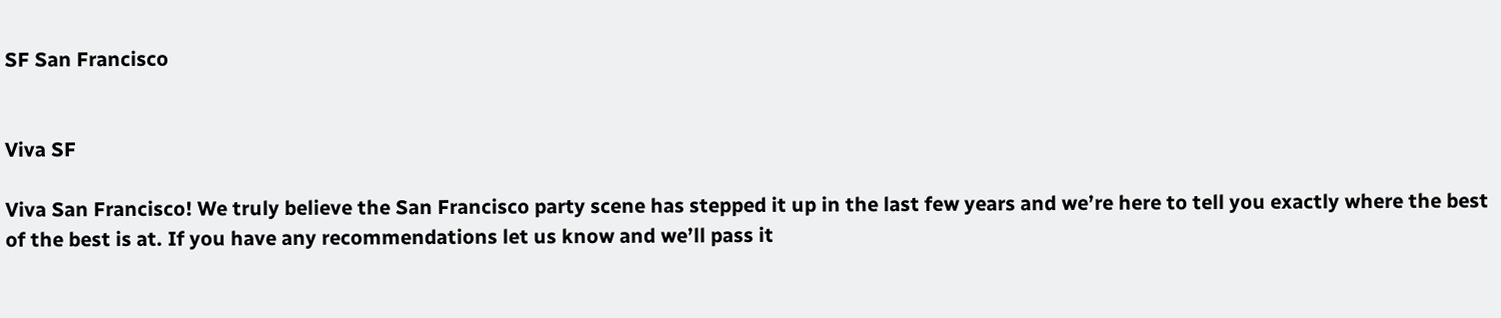SF San Francisco


Viva SF

Viva San Francisco! We truly believe the San Francisco party scene has stepped it up in the last few years and we’re here to tell you exactly where the best of the best is at. If you have any recommendations let us know and we’ll pass it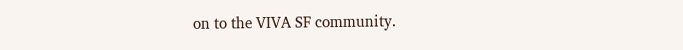on to the VIVA SF community.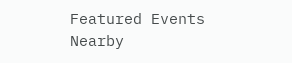Featured Events Nearby